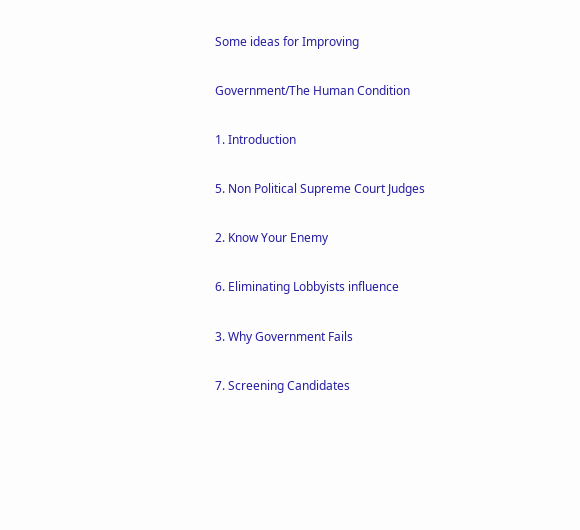Some ideas for Improving

Government/The Human Condition

1. Introduction

5. Non Political Supreme Court Judges

2. Know Your Enemy

6. Eliminating Lobbyists influence

3. Why Government Fails

7. Screening Candidates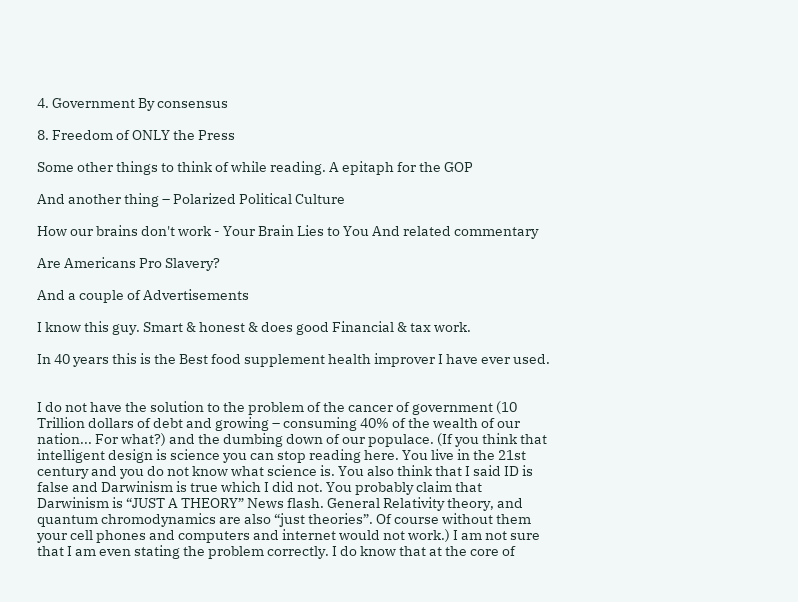4. Government By consensus

8. Freedom of ONLY the Press

Some other things to think of while reading. A epitaph for the GOP

And another thing – Polarized Political Culture

How our brains don't work - Your Brain Lies to You And related commentary

Are Americans Pro Slavery?

And a couple of Advertisements

I know this guy. Smart & honest & does good Financial & tax work.

In 40 years this is the Best food supplement health improver I have ever used.


I do not have the solution to the problem of the cancer of government (10 Trillion dollars of debt and growing – consuming 40% of the wealth of our nation... For what?) and the dumbing down of our populace. (If you think that intelligent design is science you can stop reading here. You live in the 21st century and you do not know what science is. You also think that I said ID is false and Darwinism is true which I did not. You probably claim that Darwinism is “JUST A THEORY” News flash. General Relativity theory, and quantum chromodynamics are also “just theories”. Of course without them your cell phones and computers and internet would not work.) I am not sure that I am even stating the problem correctly. I do know that at the core of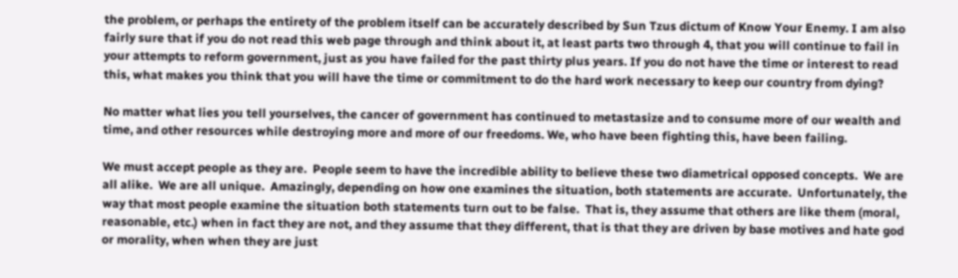the problem, or perhaps the entirety of the problem itself can be accurately described by Sun Tzus dictum of Know Your Enemy. I am also fairly sure that if you do not read this web page through and think about it, at least parts two through 4, that you will continue to fail in your attempts to reform government, just as you have failed for the past thirty plus years. If you do not have the time or interest to read this, what makes you think that you will have the time or commitment to do the hard work necessary to keep our country from dying?

No matter what lies you tell yourselves, the cancer of government has continued to metastasize and to consume more of our wealth and time, and other resources while destroying more and more of our freedoms. We, who have been fighting this, have been failing.

We must accept people as they are.  People seem to have the incredible ability to believe these two diametrical opposed concepts.  We are all alike.  We are all unique.  Amazingly, depending on how one examines the situation, both statements are accurate.  Unfortunately, the way that most people examine the situation both statements turn out to be false.  That is, they assume that others are like them (moral, reasonable, etc.) when in fact they are not, and they assume that they different, that is that they are driven by base motives and hate god or morality, when when they are just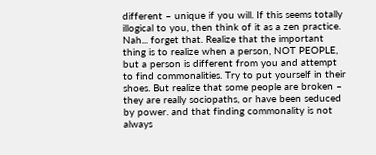different – unique if you will. If this seems totally illogical to you, then think of it as a zen practice. Nah... forget that. Realize that the important thing is to realize when a person, NOT PEOPLE, but a person is different from you and attempt to find commonalities. Try to put yourself in their shoes. But realize that some people are broken – they are really sociopaths, or have been seduced by power. and that finding commonality is not always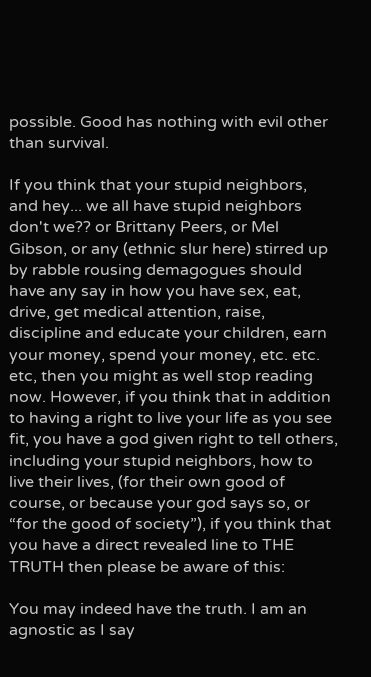possible. Good has nothing with evil other than survival.

If you think that your stupid neighbors, and hey... we all have stupid neighbors don't we?? or Brittany Peers, or Mel Gibson, or any (ethnic slur here) stirred up by rabble rousing demagogues should have any say in how you have sex, eat, drive, get medical attention, raise, discipline and educate your children, earn your money, spend your money, etc. etc. etc, then you might as well stop reading now. However, if you think that in addition to having a right to live your life as you see fit, you have a god given right to tell others, including your stupid neighbors, how to live their lives, (for their own good of course, or because your god says so, or “for the good of society”), if you think that you have a direct revealed line to THE TRUTH then please be aware of this:

You may indeed have the truth. I am an agnostic as I say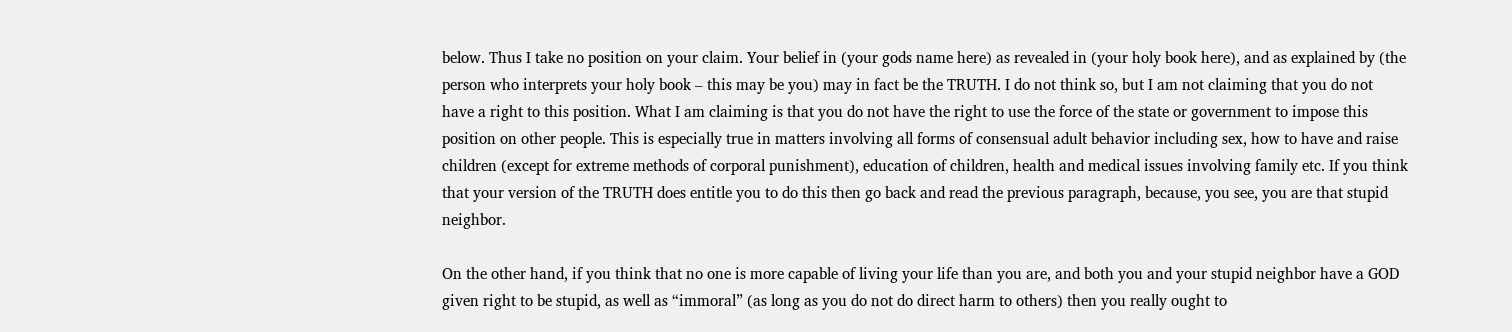below. Thus I take no position on your claim. Your belief in (your gods name here) as revealed in (your holy book here), and as explained by (the person who interprets your holy book – this may be you) may in fact be the TRUTH. I do not think so, but I am not claiming that you do not have a right to this position. What I am claiming is that you do not have the right to use the force of the state or government to impose this position on other people. This is especially true in matters involving all forms of consensual adult behavior including sex, how to have and raise children (except for extreme methods of corporal punishment), education of children, health and medical issues involving family etc. If you think that your version of the TRUTH does entitle you to do this then go back and read the previous paragraph, because, you see, you are that stupid neighbor.

On the other hand, if you think that no one is more capable of living your life than you are, and both you and your stupid neighbor have a GOD given right to be stupid, as well as “immoral” (as long as you do not do direct harm to others) then you really ought to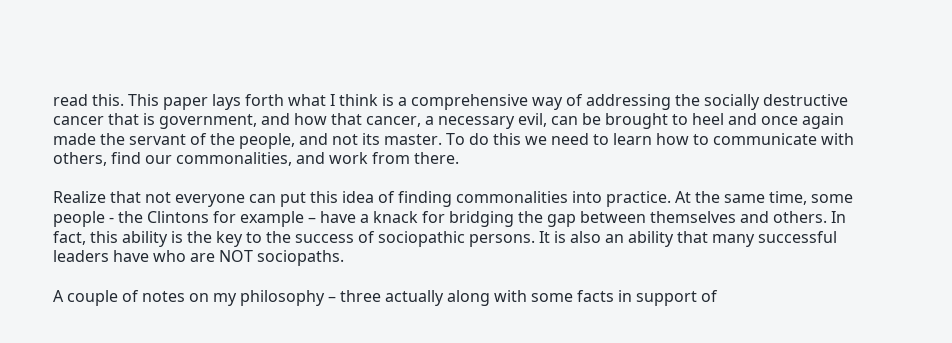read this. This paper lays forth what I think is a comprehensive way of addressing the socially destructive cancer that is government, and how that cancer, a necessary evil, can be brought to heel and once again made the servant of the people, and not its master. To do this we need to learn how to communicate with others, find our commonalities, and work from there.

Realize that not everyone can put this idea of finding commonalities into practice. At the same time, some people - the Clintons for example – have a knack for bridging the gap between themselves and others. In fact, this ability is the key to the success of sociopathic persons. It is also an ability that many successful leaders have who are NOT sociopaths.

A couple of notes on my philosophy – three actually along with some facts in support of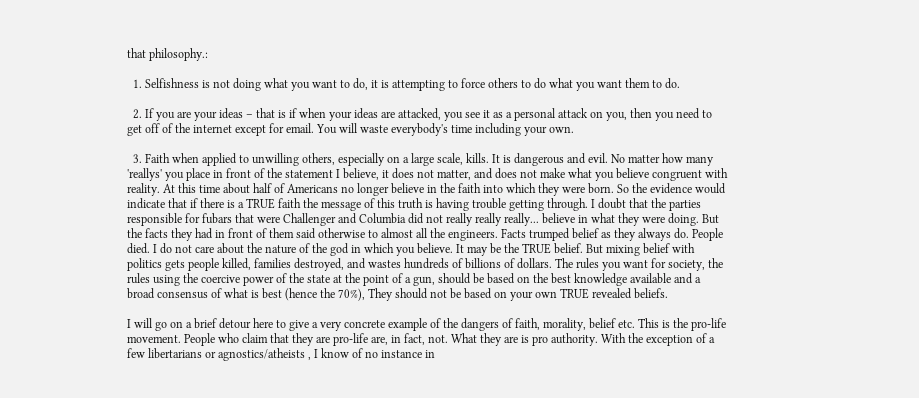that philosophy.:

  1. Selfishness is not doing what you want to do, it is attempting to force others to do what you want them to do.

  2. If you are your ideas – that is if when your ideas are attacked, you see it as a personal attack on you, then you need to get off of the internet except for email. You will waste everybody's time including your own.

  3. Faith when applied to unwilling others, especially on a large scale, kills. It is dangerous and evil. No matter how many 'reallys' you place in front of the statement I believe, it does not matter, and does not make what you believe congruent with reality. At this time about half of Americans no longer believe in the faith into which they were born. So the evidence would indicate that if there is a TRUE faith the message of this truth is having trouble getting through. I doubt that the parties responsible for fubars that were Challenger and Columbia did not really really really... believe in what they were doing. But the facts they had in front of them said otherwise to almost all the engineers. Facts trumped belief as they always do. People died. I do not care about the nature of the god in which you believe. It may be the TRUE belief. But mixing belief with politics gets people killed, families destroyed, and wastes hundreds of billions of dollars. The rules you want for society, the rules using the coercive power of the state at the point of a gun, should be based on the best knowledge available and a broad consensus of what is best (hence the 70%), They should not be based on your own TRUE revealed beliefs.

I will go on a brief detour here to give a very concrete example of the dangers of faith, morality, belief etc. This is the pro-life movement. People who claim that they are pro-life are, in fact, not. What they are is pro authority. With the exception of a few libertarians or agnostics/atheists , I know of no instance in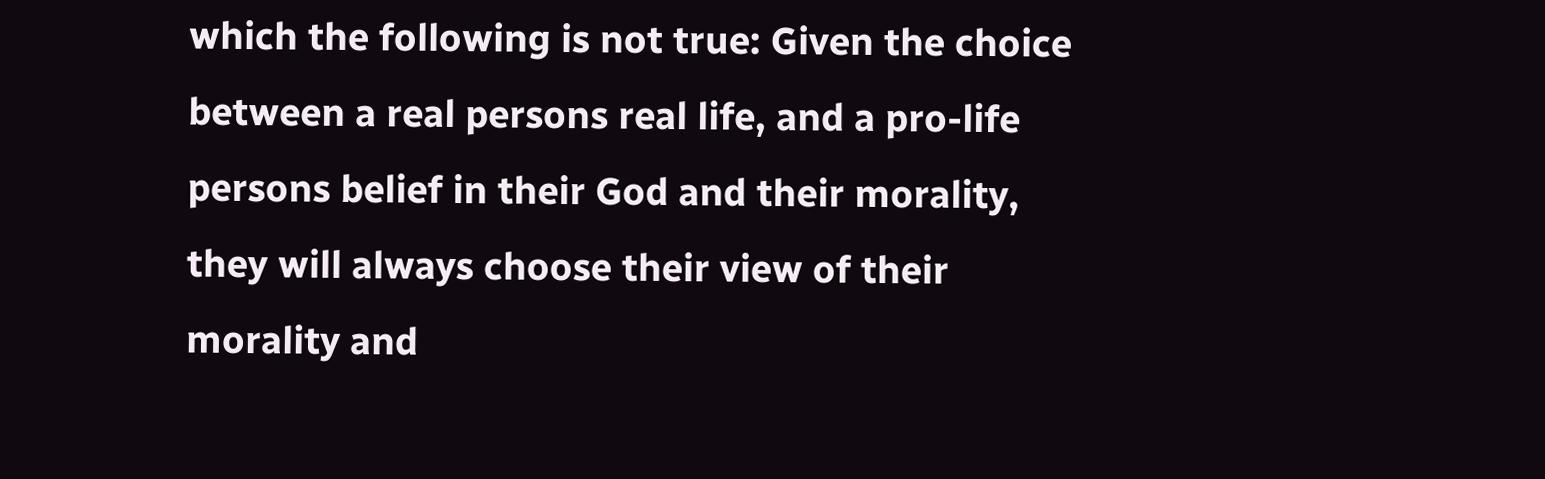which the following is not true: Given the choice between a real persons real life, and a pro-life persons belief in their God and their morality, they will always choose their view of their morality and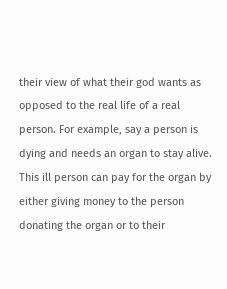their view of what their god wants as opposed to the real life of a real person. For example, say a person is dying and needs an organ to stay alive. This ill person can pay for the organ by either giving money to the person donating the organ or to their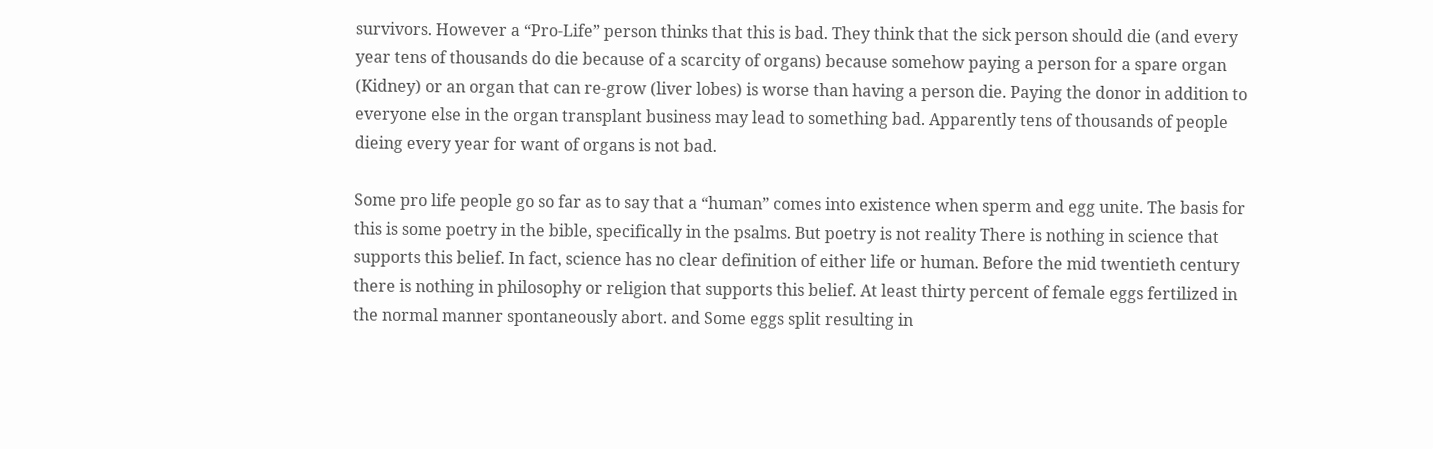survivors. However a “Pro-Life” person thinks that this is bad. They think that the sick person should die (and every year tens of thousands do die because of a scarcity of organs) because somehow paying a person for a spare organ (Kidney) or an organ that can re-grow (liver lobes) is worse than having a person die. Paying the donor in addition to everyone else in the organ transplant business may lead to something bad. Apparently tens of thousands of people dieing every year for want of organs is not bad.

Some pro life people go so far as to say that a “human” comes into existence when sperm and egg unite. The basis for this is some poetry in the bible, specifically in the psalms. But poetry is not reality There is nothing in science that supports this belief. In fact, science has no clear definition of either life or human. Before the mid twentieth century there is nothing in philosophy or religion that supports this belief. At least thirty percent of female eggs fertilized in the normal manner spontaneously abort. and Some eggs split resulting in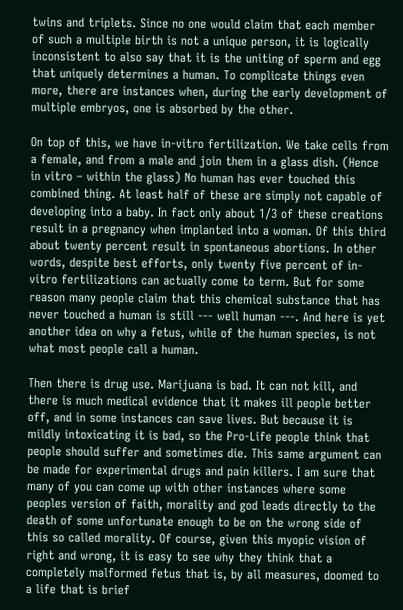twins and triplets. Since no one would claim that each member of such a multiple birth is not a unique person, it is logically inconsistent to also say that it is the uniting of sperm and egg that uniquely determines a human. To complicate things even more, there are instances when, during the early development of multiple embryos, one is absorbed by the other.

On top of this, we have in-vitro fertilization. We take cells from a female, and from a male and join them in a glass dish. (Hence in vitro – within the glass) No human has ever touched this combined thing. At least half of these are simply not capable of developing into a baby. In fact only about 1/3 of these creations result in a pregnancy when implanted into a woman. Of this third about twenty percent result in spontaneous abortions. In other words, despite best efforts, only twenty five percent of in-vitro fertilizations can actually come to term. But for some reason many people claim that this chemical substance that has never touched a human is still --- well human ---. And here is yet another idea on why a fetus, while of the human species, is not what most people call a human.

Then there is drug use. Marijuana is bad. It can not kill, and there is much medical evidence that it makes ill people better off, and in some instances can save lives. But because it is mildly intoxicating it is bad, so the Pro-Life people think that people should suffer and sometimes die. This same argument can be made for experimental drugs and pain killers. I am sure that many of you can come up with other instances where some peoples version of faith, morality and god leads directly to the death of some unfortunate enough to be on the wrong side of this so called morality. Of course, given this myopic vision of right and wrong, it is easy to see why they think that a completely malformed fetus that is, by all measures, doomed to a life that is brief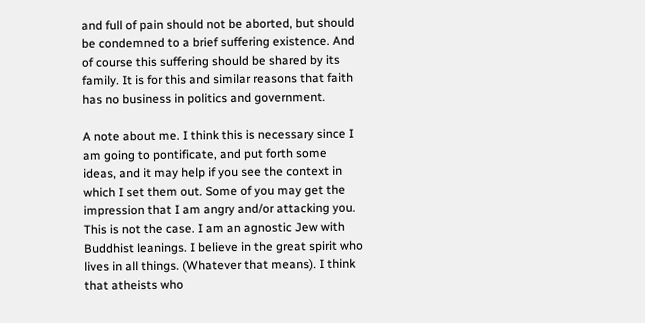and full of pain should not be aborted, but should be condemned to a brief suffering existence. And of course this suffering should be shared by its family. It is for this and similar reasons that faith has no business in politics and government.

A note about me. I think this is necessary since I am going to pontificate, and put forth some ideas, and it may help if you see the context in which I set them out. Some of you may get the impression that I am angry and/or attacking you. This is not the case. I am an agnostic Jew with Buddhist leanings. I believe in the great spirit who lives in all things. (Whatever that means). I think that atheists who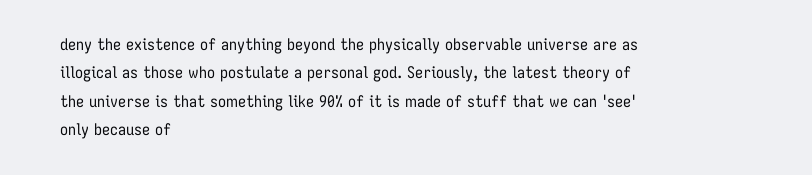deny the existence of anything beyond the physically observable universe are as illogical as those who postulate a personal god. Seriously, the latest theory of the universe is that something like 90% of it is made of stuff that we can 'see' only because of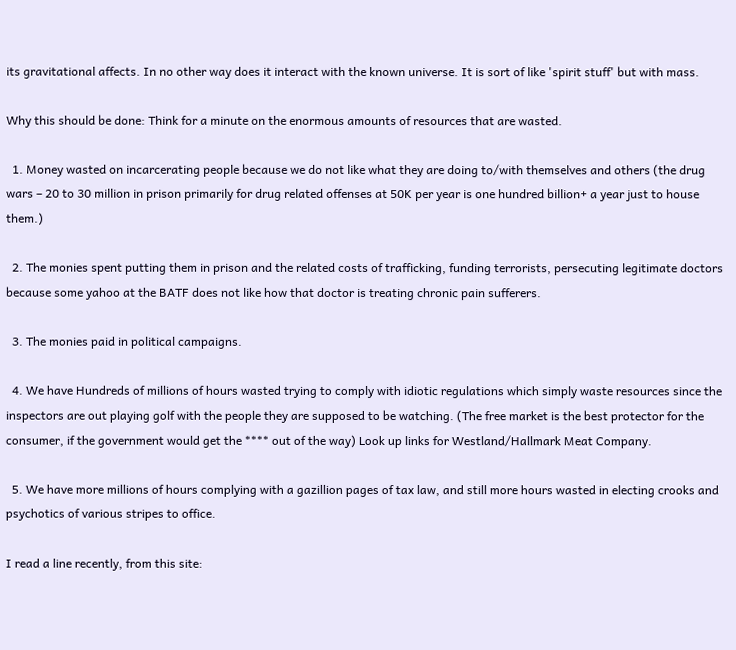its gravitational affects. In no other way does it interact with the known universe. It is sort of like 'spirit stuff' but with mass.

Why this should be done: Think for a minute on the enormous amounts of resources that are wasted.

  1. Money wasted on incarcerating people because we do not like what they are doing to/with themselves and others (the drug wars – 20 to 30 million in prison primarily for drug related offenses at 50K per year is one hundred billion+ a year just to house them.)

  2. The monies spent putting them in prison and the related costs of trafficking, funding terrorists, persecuting legitimate doctors because some yahoo at the BATF does not like how that doctor is treating chronic pain sufferers.

  3. The monies paid in political campaigns.

  4. We have Hundreds of millions of hours wasted trying to comply with idiotic regulations which simply waste resources since the inspectors are out playing golf with the people they are supposed to be watching. (The free market is the best protector for the consumer, if the government would get the **** out of the way) Look up links for Westland/Hallmark Meat Company.

  5. We have more millions of hours complying with a gazillion pages of tax law, and still more hours wasted in electing crooks and psychotics of various stripes to office.

I read a line recently, from this site: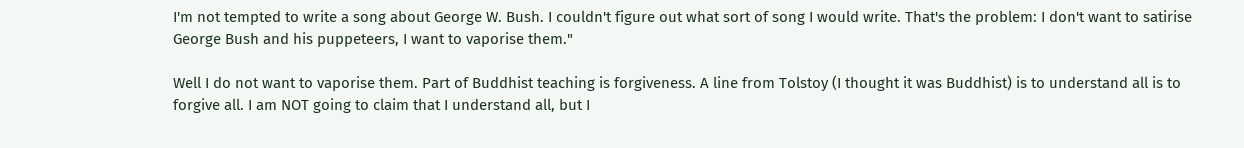I'm not tempted to write a song about George W. Bush. I couldn't figure out what sort of song I would write. That's the problem: I don't want to satirise George Bush and his puppeteers, I want to vaporise them."

Well I do not want to vaporise them. Part of Buddhist teaching is forgiveness. A line from Tolstoy (I thought it was Buddhist) is to understand all is to forgive all. I am NOT going to claim that I understand all, but I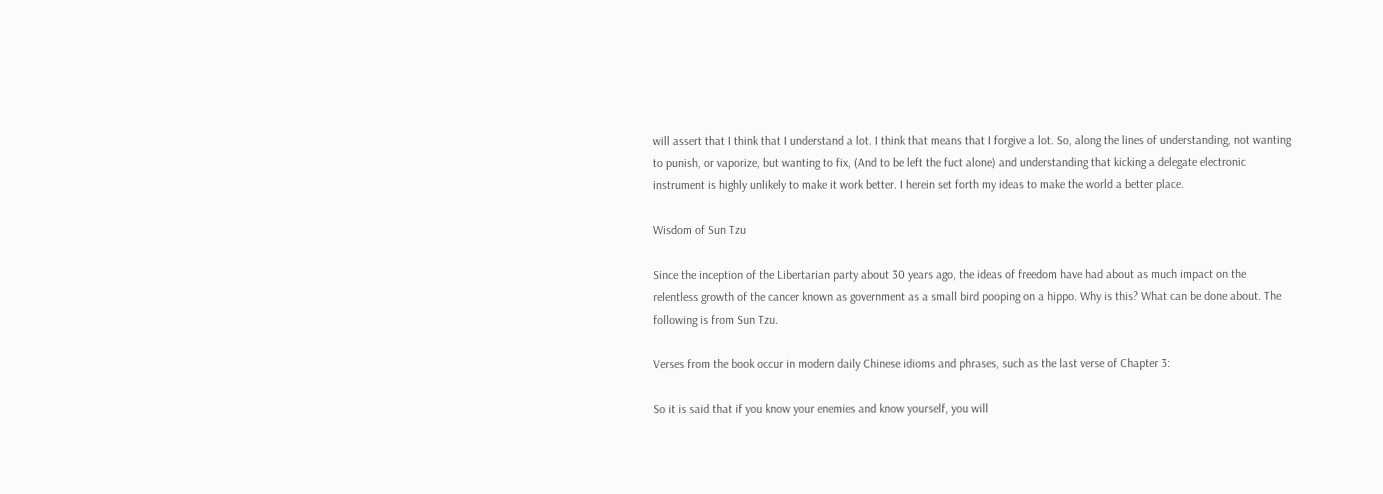will assert that I think that I understand a lot. I think that means that I forgive a lot. So, along the lines of understanding, not wanting to punish, or vaporize, but wanting to fix, (And to be left the fuct alone) and understanding that kicking a delegate electronic instrument is highly unlikely to make it work better. I herein set forth my ideas to make the world a better place.

Wisdom of Sun Tzu

Since the inception of the Libertarian party about 30 years ago, the ideas of freedom have had about as much impact on the relentless growth of the cancer known as government as a small bird pooping on a hippo. Why is this? What can be done about. The following is from Sun Tzu.

Verses from the book occur in modern daily Chinese idioms and phrases, such as the last verse of Chapter 3:

So it is said that if you know your enemies and know yourself, you will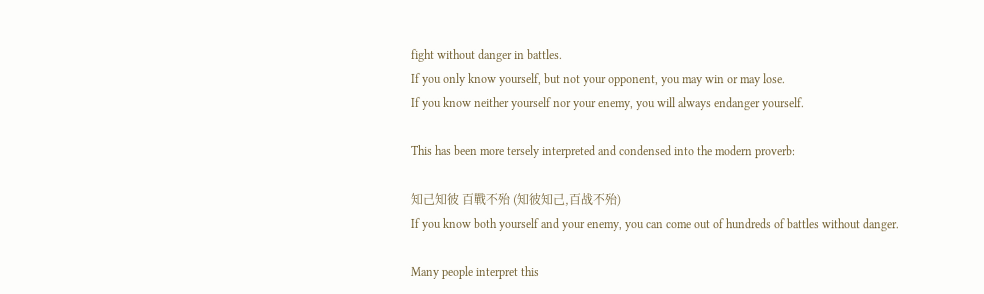fight without danger in battles.
If you only know yourself, but not your opponent, you may win or may lose.
If you know neither yourself nor your enemy, you will always endanger yourself.

This has been more tersely interpreted and condensed into the modern proverb:

知己知彼 百戰不殆 (知彼知己,百战不殆)
If you know both yourself and your enemy, you can come out of hundreds of battles without danger.

Many people interpret this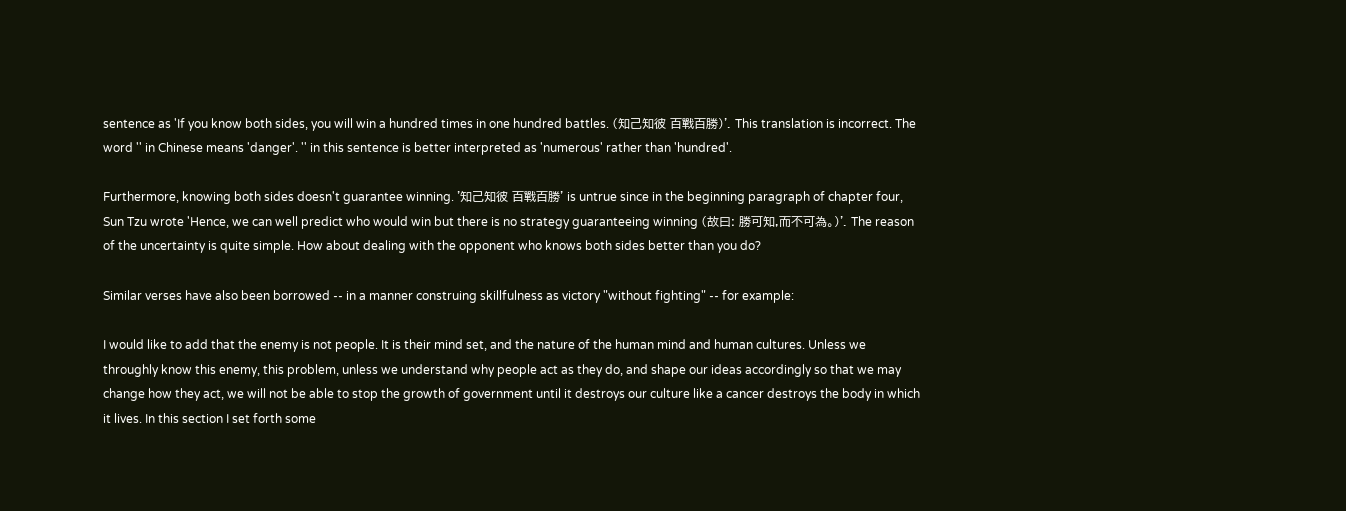sentence as 'If you know both sides, you will win a hundred times in one hundred battles. (知己知彼 百戰百勝)'. This translation is incorrect. The word '' in Chinese means 'danger'. '' in this sentence is better interpreted as 'numerous' rather than 'hundred'.

Furthermore, knowing both sides doesn't guarantee winning. '知己知彼 百戰百勝' is untrue since in the beginning paragraph of chapter four, Sun Tzu wrote 'Hence, we can well predict who would win but there is no strategy guaranteeing winning (故曰: 勝可知,而不可為。)'. The reason of the uncertainty is quite simple. How about dealing with the opponent who knows both sides better than you do?

Similar verses have also been borrowed -- in a manner construing skillfulness as victory "without fighting" -- for example:

I would like to add that the enemy is not people. It is their mind set, and the nature of the human mind and human cultures. Unless we throughly know this enemy, this problem, unless we understand why people act as they do, and shape our ideas accordingly so that we may change how they act, we will not be able to stop the growth of government until it destroys our culture like a cancer destroys the body in which it lives. In this section I set forth some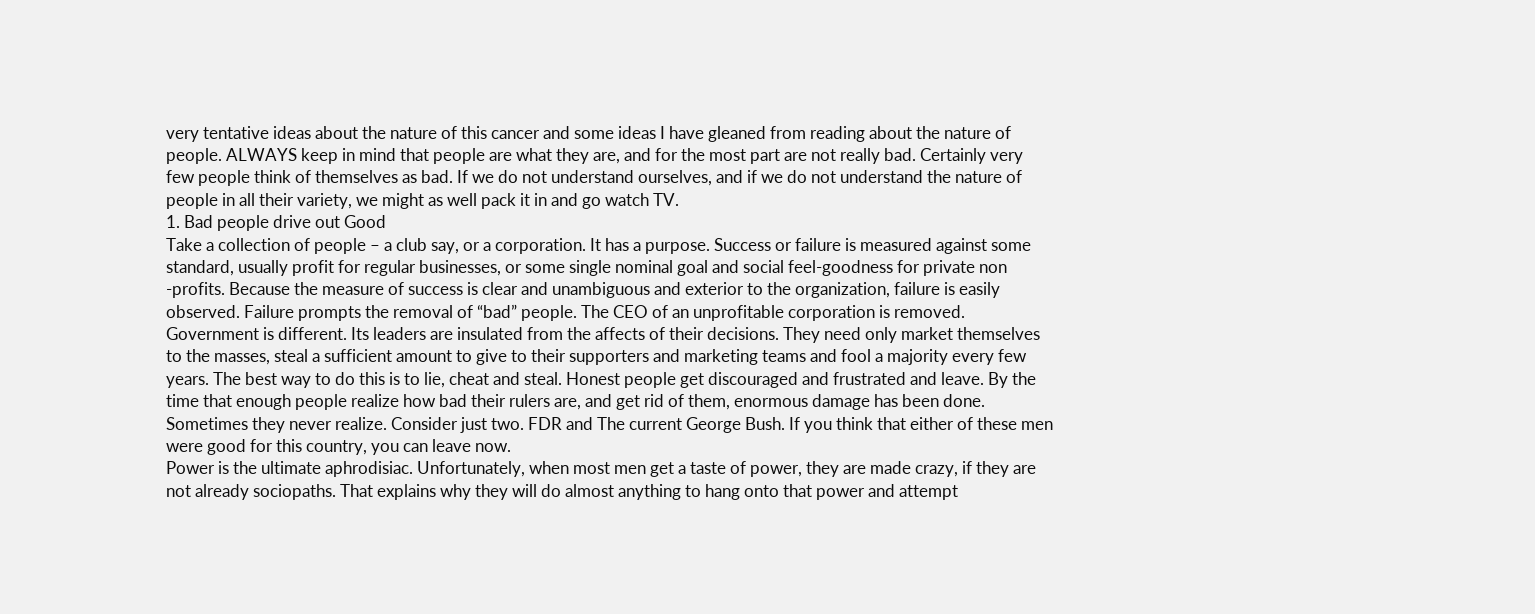very tentative ideas about the nature of this cancer and some ideas I have gleaned from reading about the nature of people. ALWAYS keep in mind that people are what they are, and for the most part are not really bad. Certainly very few people think of themselves as bad. If we do not understand ourselves, and if we do not understand the nature of people in all their variety, we might as well pack it in and go watch TV.
1. Bad people drive out Good
Take a collection of people – a club say, or a corporation. It has a purpose. Success or failure is measured against some standard, usually profit for regular businesses, or some single nominal goal and social feel-goodness for private non -profits. Because the measure of success is clear and unambiguous and exterior to the organization, failure is easily observed. Failure prompts the removal of “bad” people. The CEO of an unprofitable corporation is removed. Government is different. Its leaders are insulated from the affects of their decisions. They need only market themselves to the masses, steal a sufficient amount to give to their supporters and marketing teams and fool a majority every few years. The best way to do this is to lie, cheat and steal. Honest people get discouraged and frustrated and leave. By the time that enough people realize how bad their rulers are, and get rid of them, enormous damage has been done. Sometimes they never realize. Consider just two. FDR and The current George Bush. If you think that either of these men were good for this country, you can leave now.
Power is the ultimate aphrodisiac. Unfortunately, when most men get a taste of power, they are made crazy, if they are not already sociopaths. That explains why they will do almost anything to hang onto that power and attempt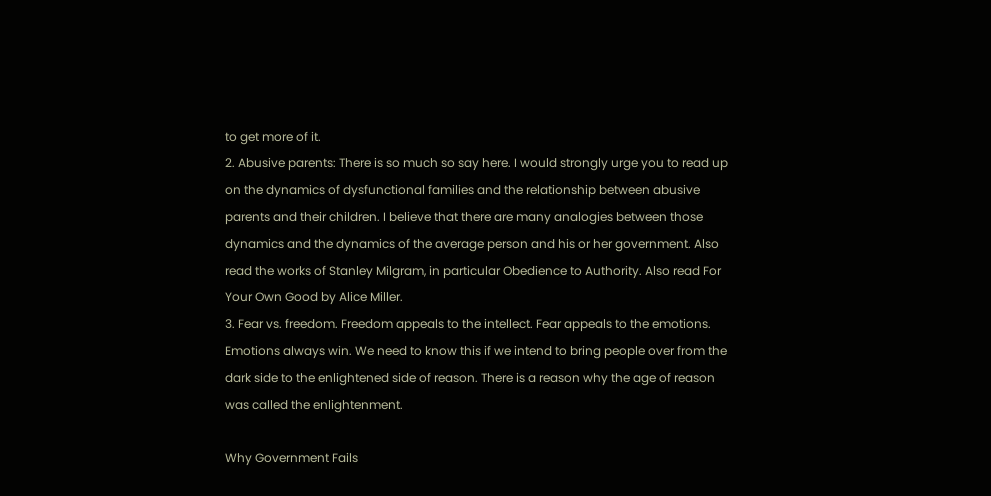to get more of it.
2. Abusive parents: There is so much so say here. I would strongly urge you to read up on the dynamics of dysfunctional families and the relationship between abusive parents and their children. I believe that there are many analogies between those dynamics and the dynamics of the average person and his or her government. Also read the works of Stanley Milgram, in particular Obedience to Authority. Also read For Your Own Good by Alice Miller.
3. Fear vs. freedom. Freedom appeals to the intellect. Fear appeals to the emotions. Emotions always win. We need to know this if we intend to bring people over from the dark side to the enlightened side of reason. There is a reason why the age of reason was called the enlightenment.

Why Government Fails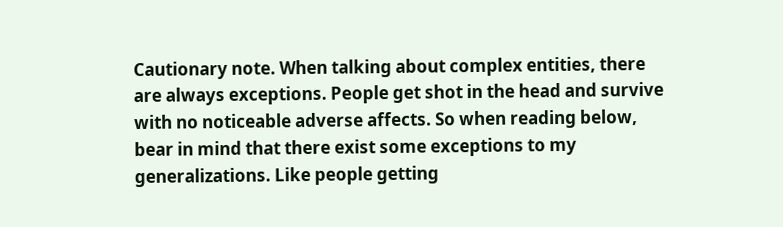Cautionary note. When talking about complex entities, there are always exceptions. People get shot in the head and survive with no noticeable adverse affects. So when reading below, bear in mind that there exist some exceptions to my generalizations. Like people getting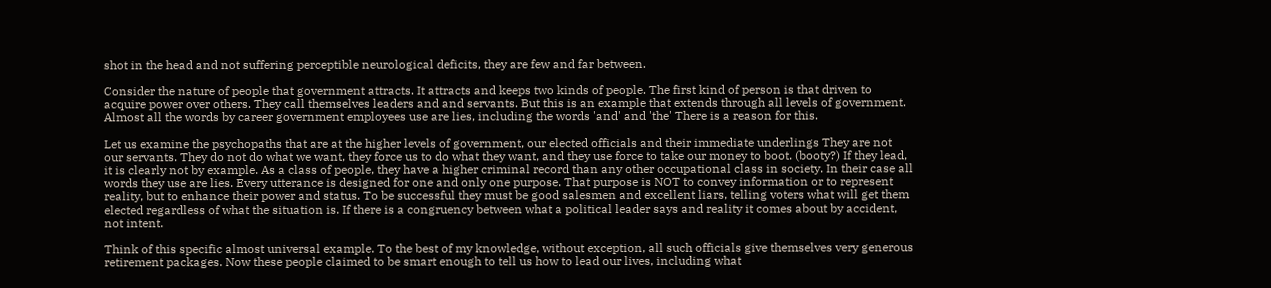shot in the head and not suffering perceptible neurological deficits, they are few and far between.

Consider the nature of people that government attracts. It attracts and keeps two kinds of people. The first kind of person is that driven to acquire power over others. They call themselves leaders and and servants. But this is an example that extends through all levels of government. Almost all the words by career government employees use are lies, including the words 'and' and 'the' There is a reason for this.

Let us examine the psychopaths that are at the higher levels of government, our elected officials and their immediate underlings They are not our servants. They do not do what we want, they force us to do what they want, and they use force to take our money to boot. (booty?) If they lead, it is clearly not by example. As a class of people, they have a higher criminal record than any other occupational class in society. In their case all words they use are lies. Every utterance is designed for one and only one purpose. That purpose is NOT to convey information or to represent reality, but to enhance their power and status. To be successful they must be good salesmen and excellent liars, telling voters what will get them elected regardless of what the situation is. If there is a congruency between what a political leader says and reality it comes about by accident, not intent.

Think of this specific almost universal example. To the best of my knowledge, without exception, all such officials give themselves very generous retirement packages. Now these people claimed to be smart enough to tell us how to lead our lives, including what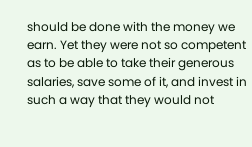should be done with the money we earn. Yet they were not so competent as to be able to take their generous salaries, save some of it, and invest in such a way that they would not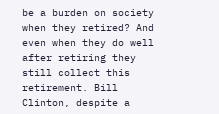be a burden on society when they retired? And even when they do well after retiring they still collect this retirement. Bill Clinton, despite a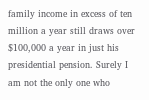family income in excess of ten million a year still draws over $100,000 a year in just his presidential pension. Surely I am not the only one who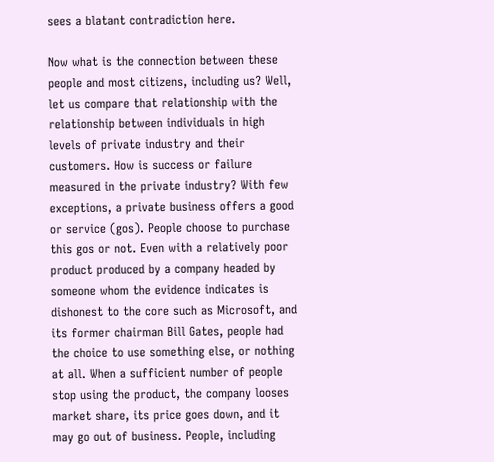sees a blatant contradiction here.

Now what is the connection between these people and most citizens, including us? Well, let us compare that relationship with the relationship between individuals in high levels of private industry and their customers. How is success or failure measured in the private industry? With few exceptions, a private business offers a good or service (gos). People choose to purchase this gos or not. Even with a relatively poor product produced by a company headed by someone whom the evidence indicates is dishonest to the core such as Microsoft, and its former chairman Bill Gates, people had the choice to use something else, or nothing at all. When a sufficient number of people stop using the product, the company looses market share, its price goes down, and it may go out of business. People, including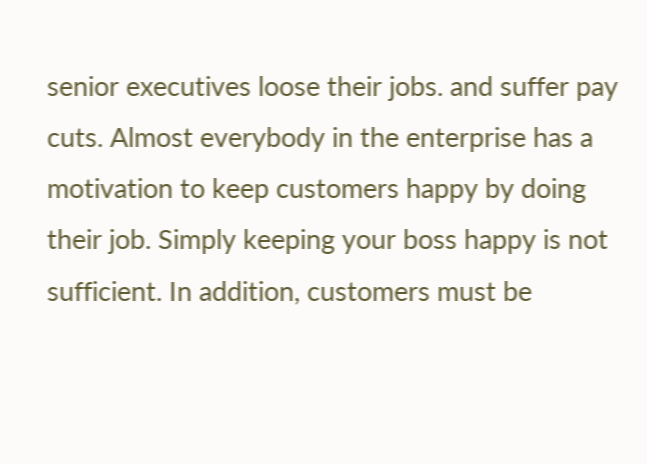senior executives loose their jobs. and suffer pay cuts. Almost everybody in the enterprise has a motivation to keep customers happy by doing their job. Simply keeping your boss happy is not sufficient. In addition, customers must be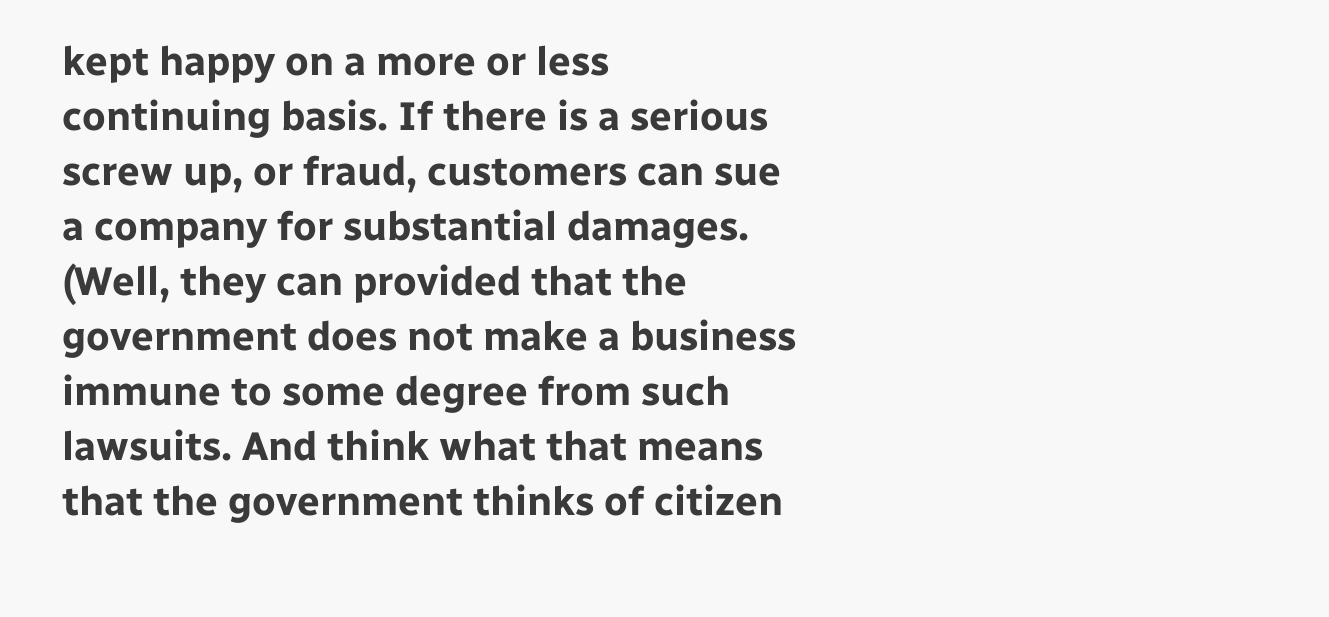kept happy on a more or less continuing basis. If there is a serious screw up, or fraud, customers can sue a company for substantial damages. (Well, they can provided that the government does not make a business immune to some degree from such lawsuits. And think what that means that the government thinks of citizen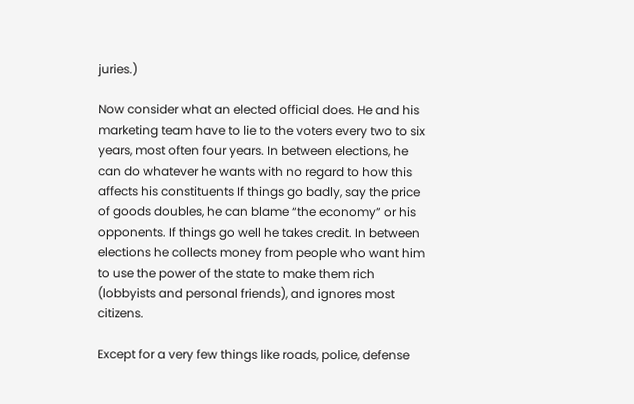juries.)

Now consider what an elected official does. He and his marketing team have to lie to the voters every two to six years, most often four years. In between elections, he can do whatever he wants with no regard to how this affects his constituents If things go badly, say the price of goods doubles, he can blame “the economy” or his opponents. If things go well he takes credit. In between elections he collects money from people who want him to use the power of the state to make them rich (lobbyists and personal friends), and ignores most citizens.

Except for a very few things like roads, police, defense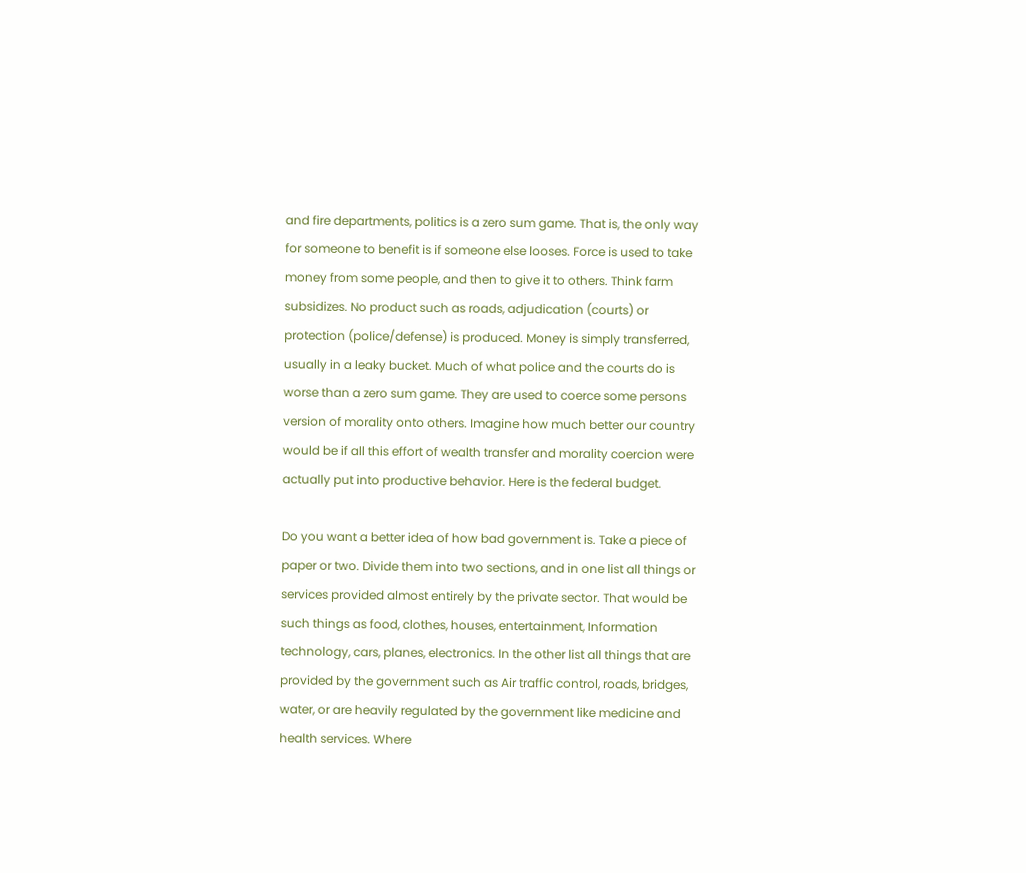and fire departments, politics is a zero sum game. That is, the only way for someone to benefit is if someone else looses. Force is used to take money from some people, and then to give it to others. Think farm subsidizes. No product such as roads, adjudication (courts) or protection (police/defense) is produced. Money is simply transferred, usually in a leaky bucket. Much of what police and the courts do is worse than a zero sum game. They are used to coerce some persons version of morality onto others. Imagine how much better our country would be if all this effort of wealth transfer and morality coercion were actually put into productive behavior. Here is the federal budget.

Do you want a better idea of how bad government is. Take a piece of paper or two. Divide them into two sections, and in one list all things or services provided almost entirely by the private sector. That would be such things as food, clothes, houses, entertainment, Information technology, cars, planes, electronics. In the other list all things that are provided by the government such as Air traffic control, roads, bridges, water, or are heavily regulated by the government like medicine and health services. Where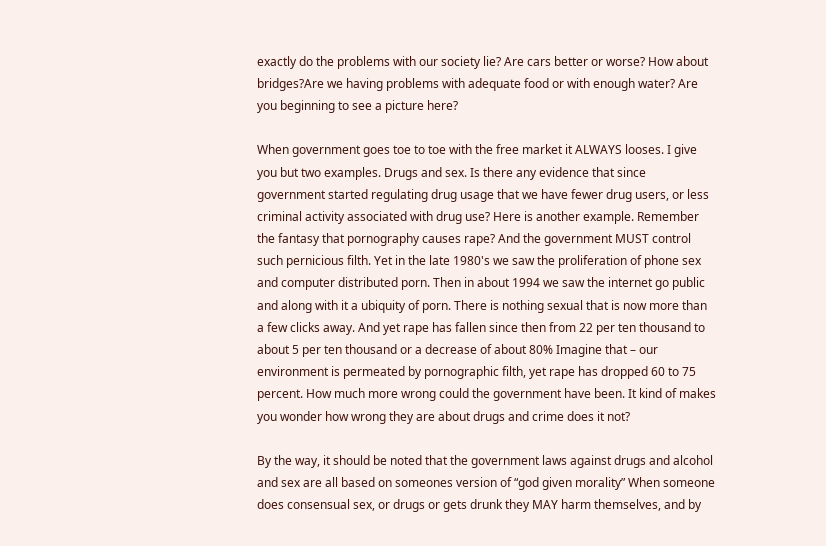exactly do the problems with our society lie? Are cars better or worse? How about bridges?Are we having problems with adequate food or with enough water? Are you beginning to see a picture here?

When government goes toe to toe with the free market it ALWAYS looses. I give you but two examples. Drugs and sex. Is there any evidence that since government started regulating drug usage that we have fewer drug users, or less criminal activity associated with drug use? Here is another example. Remember the fantasy that pornography causes rape? And the government MUST control such pernicious filth. Yet in the late 1980's we saw the proliferation of phone sex and computer distributed porn. Then in about 1994 we saw the internet go public and along with it a ubiquity of porn. There is nothing sexual that is now more than a few clicks away. And yet rape has fallen since then from 22 per ten thousand to about 5 per ten thousand or a decrease of about 80% Imagine that – our environment is permeated by pornographic filth, yet rape has dropped 60 to 75 percent. How much more wrong could the government have been. It kind of makes you wonder how wrong they are about drugs and crime does it not?

By the way, it should be noted that the government laws against drugs and alcohol and sex are all based on someones version of “god given morality” When someone does consensual sex, or drugs or gets drunk they MAY harm themselves, and by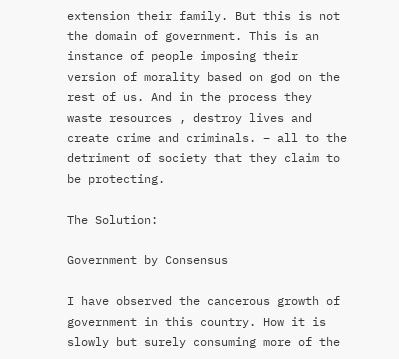extension their family. But this is not the domain of government. This is an instance of people imposing their version of morality based on god on the rest of us. And in the process they waste resources , destroy lives and create crime and criminals. – all to the detriment of society that they claim to be protecting.

The Solution:

Government by Consensus

I have observed the cancerous growth of government in this country. How it is slowly but surely consuming more of the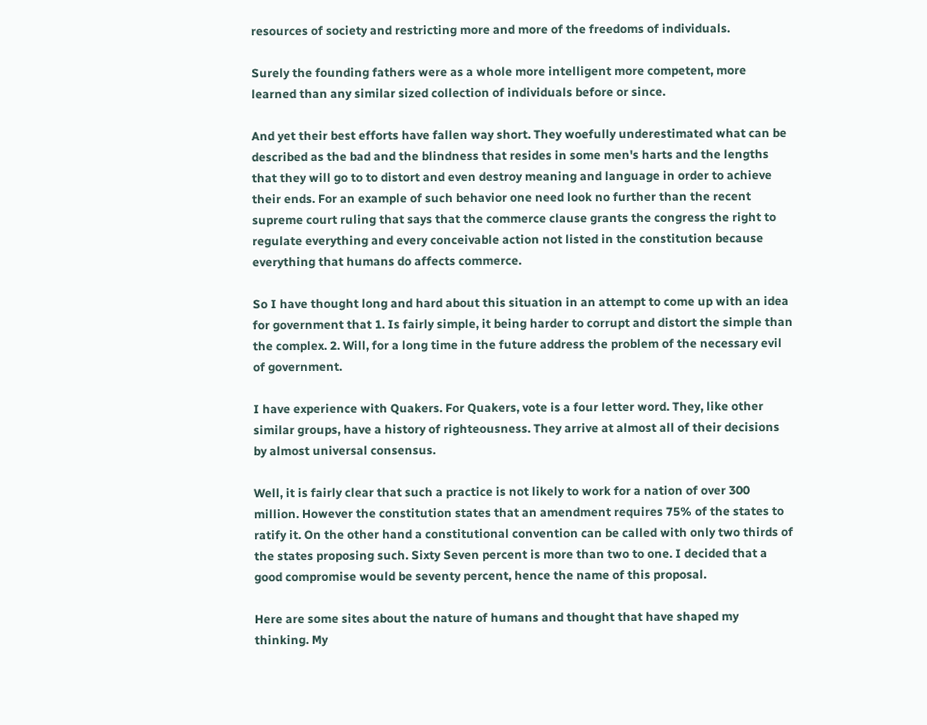resources of society and restricting more and more of the freedoms of individuals.

Surely the founding fathers were as a whole more intelligent more competent, more learned than any similar sized collection of individuals before or since.

And yet their best efforts have fallen way short. They woefully underestimated what can be described as the bad and the blindness that resides in some men's harts and the lengths that they will go to to distort and even destroy meaning and language in order to achieve their ends. For an example of such behavior one need look no further than the recent supreme court ruling that says that the commerce clause grants the congress the right to regulate everything and every conceivable action not listed in the constitution because everything that humans do affects commerce.

So I have thought long and hard about this situation in an attempt to come up with an idea for government that 1. Is fairly simple, it being harder to corrupt and distort the simple than the complex. 2. Will, for a long time in the future address the problem of the necessary evil of government.

I have experience with Quakers. For Quakers, vote is a four letter word. They, like other similar groups, have a history of righteousness. They arrive at almost all of their decisions by almost universal consensus.

Well, it is fairly clear that such a practice is not likely to work for a nation of over 300 million. However the constitution states that an amendment requires 75% of the states to ratify it. On the other hand a constitutional convention can be called with only two thirds of the states proposing such. Sixty Seven percent is more than two to one. I decided that a good compromise would be seventy percent, hence the name of this proposal.

Here are some sites about the nature of humans and thought that have shaped my thinking. My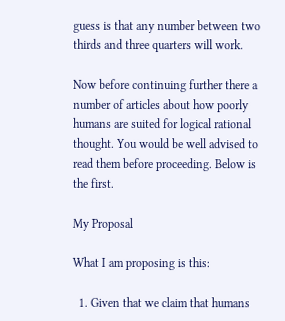guess is that any number between two thirds and three quarters will work.

Now before continuing further there a number of articles about how poorly humans are suited for logical rational thought. You would be well advised to read them before proceeding. Below is the first.

My Proposal

What I am proposing is this:

  1. Given that we claim that humans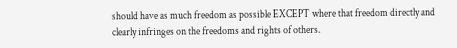should have as much freedom as possible EXCEPT where that freedom directly and clearly infringes on the freedoms and rights of others.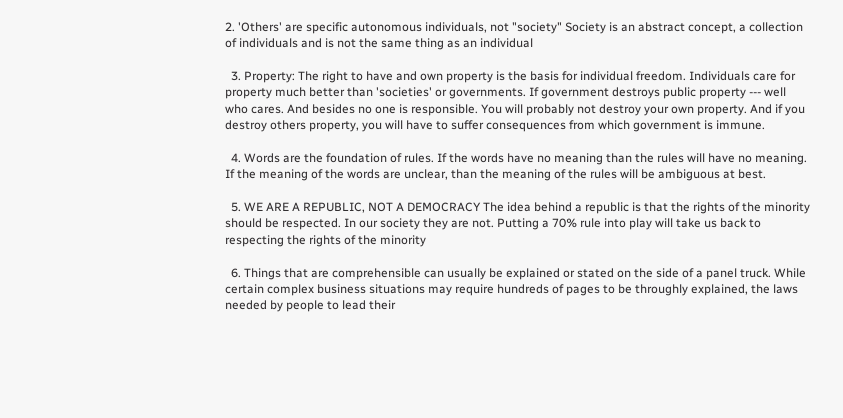2. 'Others' are specific autonomous individuals, not "society" Society is an abstract concept, a collection of individuals and is not the same thing as an individual

  3. Property: The right to have and own property is the basis for individual freedom. Individuals care for property much better than 'societies' or governments. If government destroys public property --- well who cares. And besides no one is responsible. You will probably not destroy your own property. And if you destroy others property, you will have to suffer consequences from which government is immune.

  4. Words are the foundation of rules. If the words have no meaning than the rules will have no meaning. If the meaning of the words are unclear, than the meaning of the rules will be ambiguous at best.

  5. WE ARE A REPUBLIC, NOT A DEMOCRACY The idea behind a republic is that the rights of the minority should be respected. In our society they are not. Putting a 70% rule into play will take us back to respecting the rights of the minority

  6. Things that are comprehensible can usually be explained or stated on the side of a panel truck. While certain complex business situations may require hundreds of pages to be throughly explained, the laws needed by people to lead their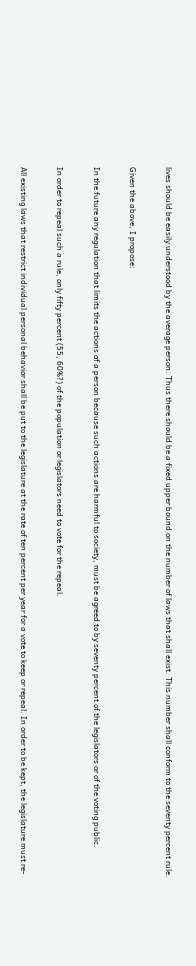lives should be easily understood by the average person. Thus there should be a fixed upper bound on the number of laws that shall exist. This number shall conform to the seventy percent rule.

Given the above, I propose:

In the future any regulation that limits the actions of a person because such actions are harmful to society, must be agreed to by seventy percent of the legislators or of the voting public.

In order to repeal such a rule, only fifty percent (55, 60%?) of the population or legislators need to vote for the repeal.

All existing laws that restrict individual personal behavior shall be put to the legislature at the rate of ten percent per year for a vote to keep or repeal. In order to be kept, the legislature must re-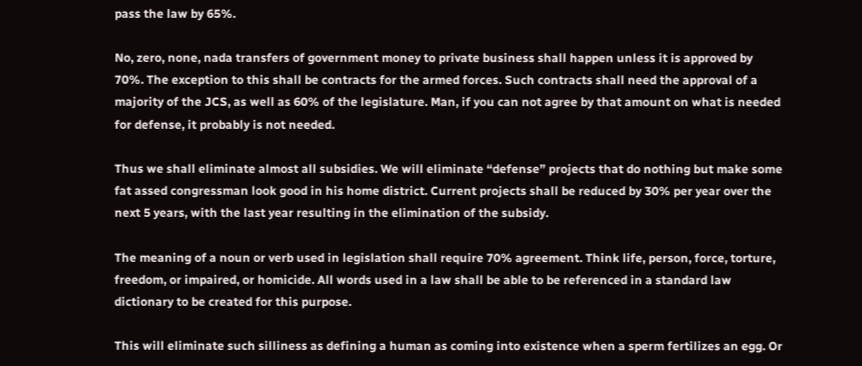pass the law by 65%.

No, zero, none, nada transfers of government money to private business shall happen unless it is approved by 70%. The exception to this shall be contracts for the armed forces. Such contracts shall need the approval of a majority of the JCS, as well as 60% of the legislature. Man, if you can not agree by that amount on what is needed for defense, it probably is not needed.

Thus we shall eliminate almost all subsidies. We will eliminate “defense” projects that do nothing but make some fat assed congressman look good in his home district. Current projects shall be reduced by 30% per year over the next 5 years, with the last year resulting in the elimination of the subsidy.

The meaning of a noun or verb used in legislation shall require 70% agreement. Think life, person, force, torture, freedom, or impaired, or homicide. All words used in a law shall be able to be referenced in a standard law dictionary to be created for this purpose.

This will eliminate such silliness as defining a human as coming into existence when a sperm fertilizes an egg. Or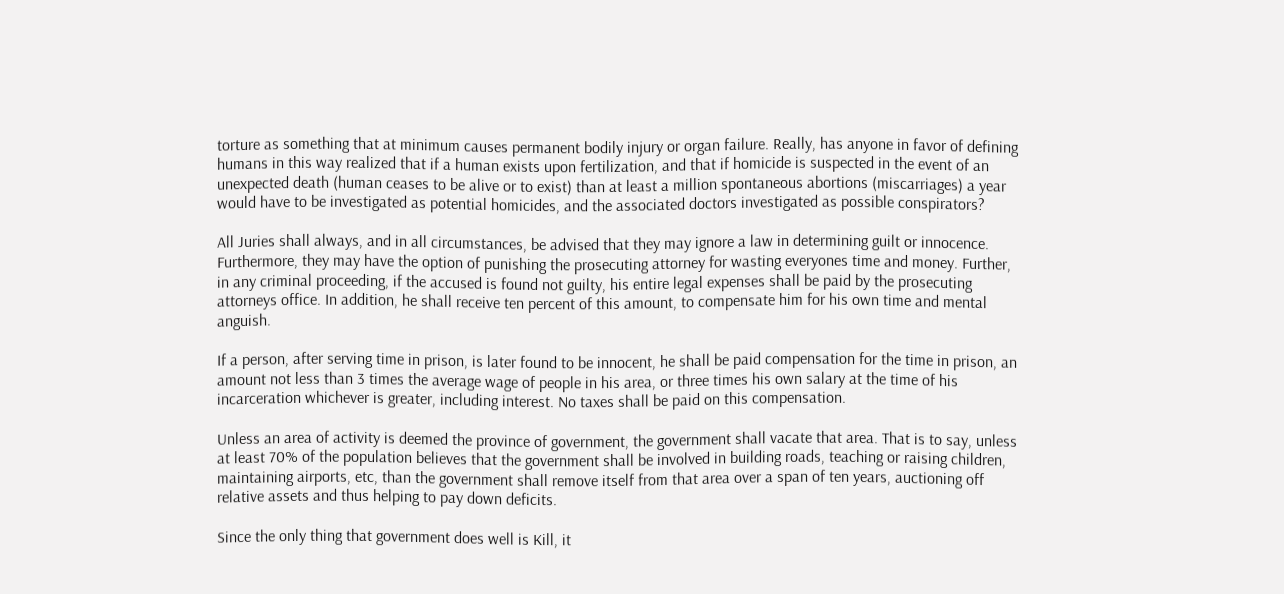torture as something that at minimum causes permanent bodily injury or organ failure. Really, has anyone in favor of defining humans in this way realized that if a human exists upon fertilization, and that if homicide is suspected in the event of an unexpected death (human ceases to be alive or to exist) than at least a million spontaneous abortions (miscarriages) a year would have to be investigated as potential homicides, and the associated doctors investigated as possible conspirators?

All Juries shall always, and in all circumstances, be advised that they may ignore a law in determining guilt or innocence. Furthermore, they may have the option of punishing the prosecuting attorney for wasting everyones time and money. Further, in any criminal proceeding, if the accused is found not guilty, his entire legal expenses shall be paid by the prosecuting attorneys office. In addition, he shall receive ten percent of this amount, to compensate him for his own time and mental anguish.

If a person, after serving time in prison, is later found to be innocent, he shall be paid compensation for the time in prison, an amount not less than 3 times the average wage of people in his area, or three times his own salary at the time of his incarceration whichever is greater, including interest. No taxes shall be paid on this compensation.

Unless an area of activity is deemed the province of government, the government shall vacate that area. That is to say, unless at least 70% of the population believes that the government shall be involved in building roads, teaching or raising children, maintaining airports, etc, than the government shall remove itself from that area over a span of ten years, auctioning off relative assets and thus helping to pay down deficits.

Since the only thing that government does well is Kill, it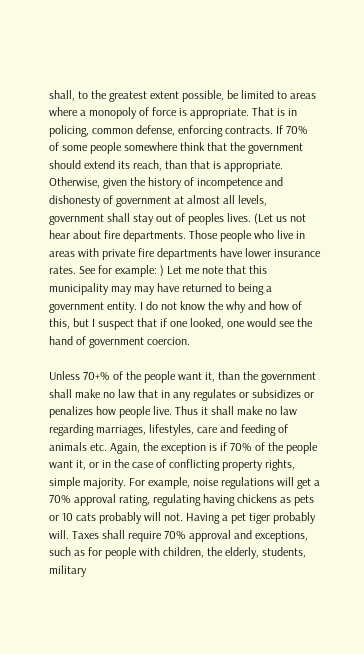shall, to the greatest extent possible, be limited to areas where a monopoly of force is appropriate. That is in policing, common defense, enforcing contracts. If 70% of some people somewhere think that the government should extend its reach, than that is appropriate. Otherwise, given the history of incompetence and dishonesty of government at almost all levels, government shall stay out of peoples lives. (Let us not hear about fire departments. Those people who live in areas with private fire departments have lower insurance rates. See for example: ) Let me note that this municipality may may have returned to being a government entity. I do not know the why and how of this, but I suspect that if one looked, one would see the hand of government coercion.

Unless 70+% of the people want it, than the government shall make no law that in any regulates or subsidizes or penalizes how people live. Thus it shall make no law regarding marriages, lifestyles, care and feeding of animals etc. Again, the exception is if 70% of the people want it, or in the case of conflicting property rights, simple majority. For example, noise regulations will get a 70% approval rating, regulating having chickens as pets or 10 cats probably will not. Having a pet tiger probably will. Taxes shall require 70% approval and exceptions, such as for people with children, the elderly, students, military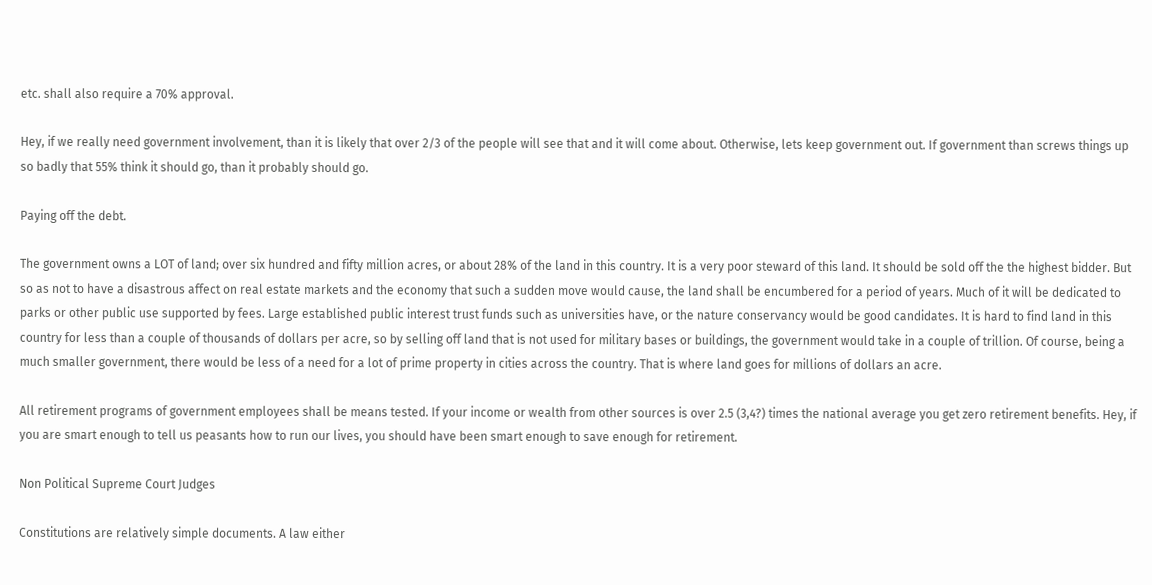etc. shall also require a 70% approval.

Hey, if we really need government involvement, than it is likely that over 2/3 of the people will see that and it will come about. Otherwise, lets keep government out. If government than screws things up so badly that 55% think it should go, than it probably should go.

Paying off the debt.

The government owns a LOT of land; over six hundred and fifty million acres, or about 28% of the land in this country. It is a very poor steward of this land. It should be sold off the the highest bidder. But so as not to have a disastrous affect on real estate markets and the economy that such a sudden move would cause, the land shall be encumbered for a period of years. Much of it will be dedicated to parks or other public use supported by fees. Large established public interest trust funds such as universities have, or the nature conservancy would be good candidates. It is hard to find land in this country for less than a couple of thousands of dollars per acre, so by selling off land that is not used for military bases or buildings, the government would take in a couple of trillion. Of course, being a much smaller government, there would be less of a need for a lot of prime property in cities across the country. That is where land goes for millions of dollars an acre.

All retirement programs of government employees shall be means tested. If your income or wealth from other sources is over 2.5 (3,4?) times the national average you get zero retirement benefits. Hey, if you are smart enough to tell us peasants how to run our lives, you should have been smart enough to save enough for retirement.

Non Political Supreme Court Judges

Constitutions are relatively simple documents. A law either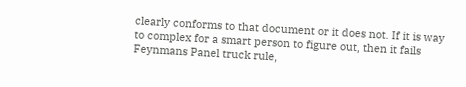clearly conforms to that document or it does not. If it is way to complex for a smart person to figure out, then it fails Feynmans Panel truck rule,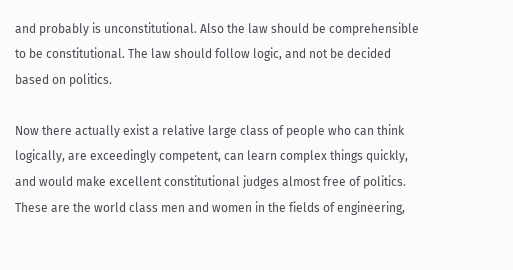and probably is unconstitutional. Also the law should be comprehensible to be constitutional. The law should follow logic, and not be decided based on politics.

Now there actually exist a relative large class of people who can think logically, are exceedingly competent, can learn complex things quickly, and would make excellent constitutional judges almost free of politics. These are the world class men and women in the fields of engineering,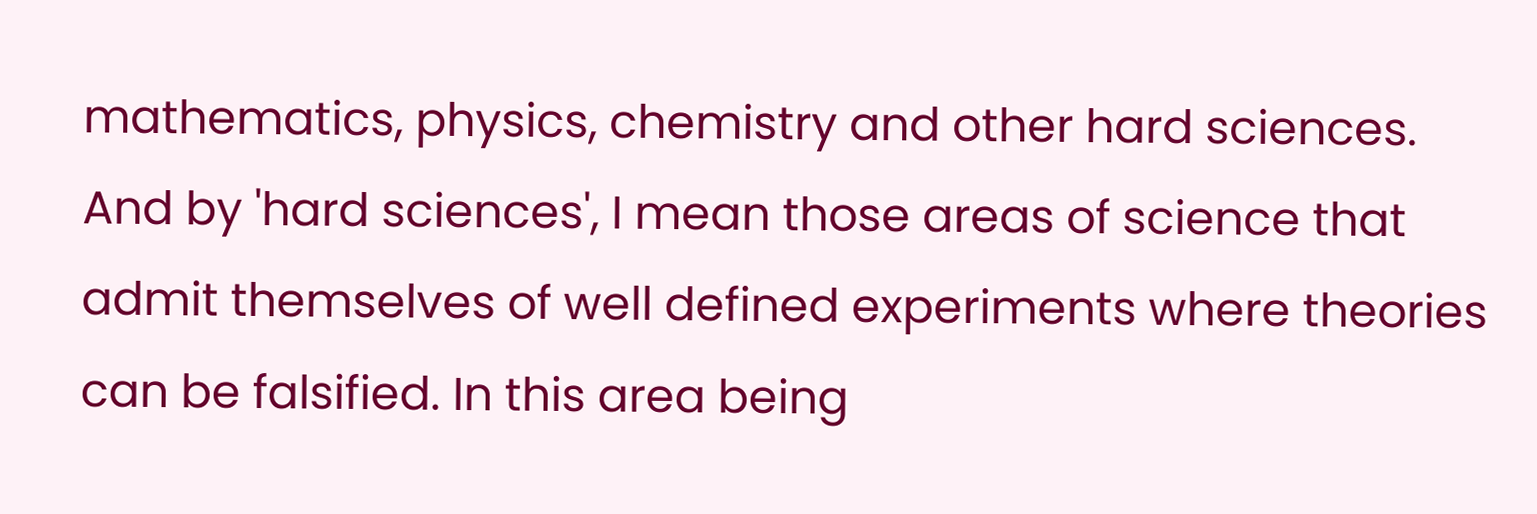mathematics, physics, chemistry and other hard sciences. And by 'hard sciences', I mean those areas of science that admit themselves of well defined experiments where theories can be falsified. In this area being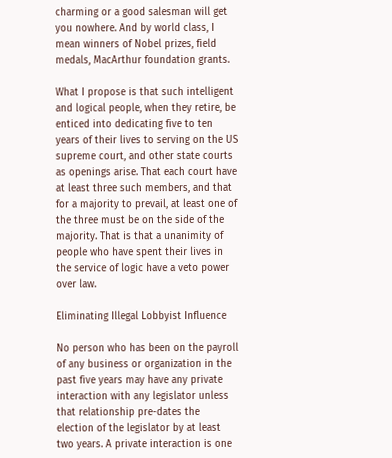charming or a good salesman will get you nowhere. And by world class, I mean winners of Nobel prizes, field medals, MacArthur foundation grants.

What I propose is that such intelligent and logical people, when they retire, be enticed into dedicating five to ten years of their lives to serving on the US supreme court, and other state courts as openings arise. That each court have at least three such members, and that for a majority to prevail, at least one of the three must be on the side of the majority. That is that a unanimity of people who have spent their lives in the service of logic have a veto power over law.

Eliminating Illegal Lobbyist Influence

No person who has been on the payroll of any business or organization in the past five years may have any private interaction with any legislator unless that relationship pre-dates the election of the legislator by at least two years. A private interaction is one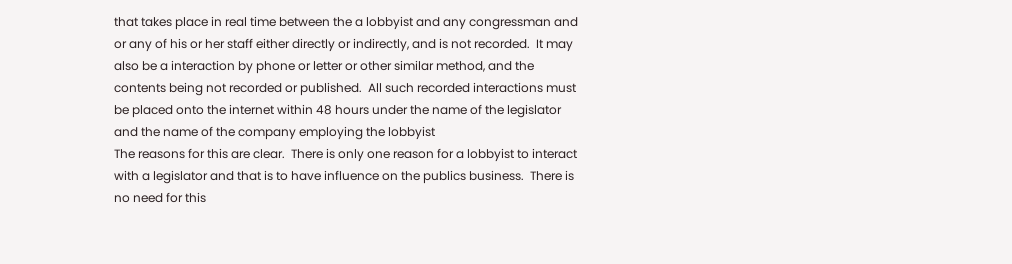that takes place in real time between the a lobbyist and any congressman and or any of his or her staff either directly or indirectly, and is not recorded.  It may also be a interaction by phone or letter or other similar method, and the contents being not recorded or published.  All such recorded interactions must be placed onto the internet within 48 hours under the name of the legislator and the name of the company employing the lobbyist
The reasons for this are clear.  There is only one reason for a lobbyist to interact with a legislator and that is to have influence on the publics business.  There is no need for this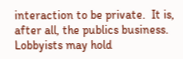interaction to be private.  It is, after all, the publics business.  Lobbyists may hold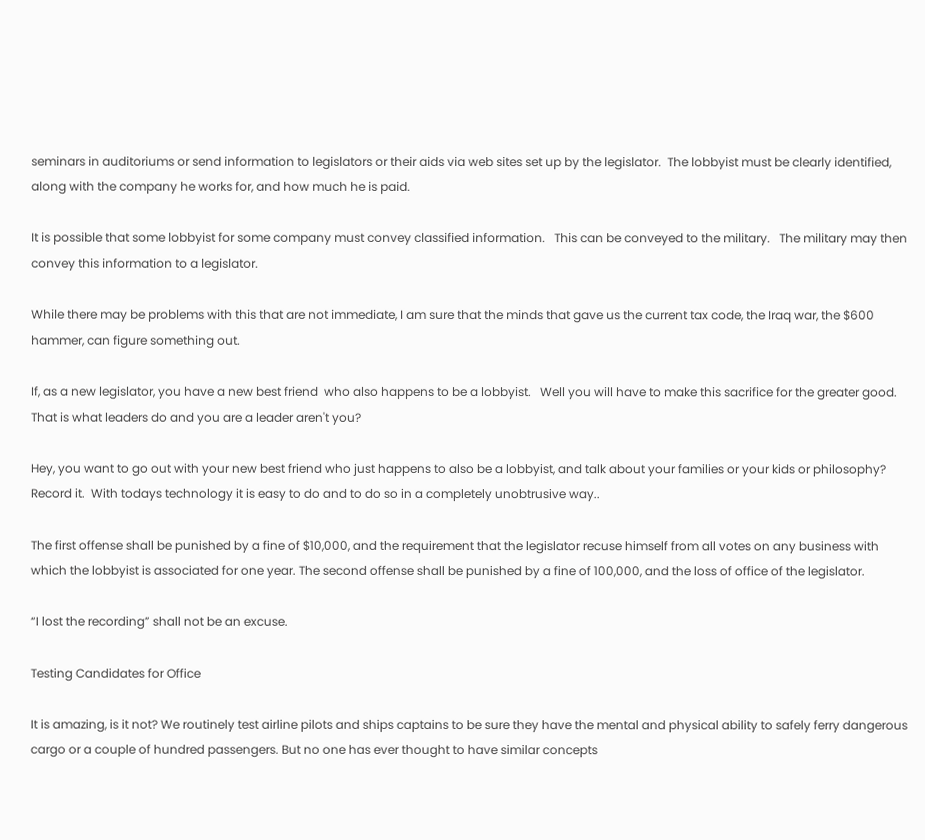seminars in auditoriums or send information to legislators or their aids via web sites set up by the legislator.  The lobbyist must be clearly identified, along with the company he works for, and how much he is paid.

It is possible that some lobbyist for some company must convey classified information.   This can be conveyed to the military.   The military may then convey this information to a legislator.

While there may be problems with this that are not immediate, I am sure that the minds that gave us the current tax code, the Iraq war, the $600 hammer, can figure something out.

If, as a new legislator, you have a new best friend  who also happens to be a lobbyist.   Well you will have to make this sacrifice for the greater good.   That is what leaders do and you are a leader aren't you?

Hey, you want to go out with your new best friend who just happens to also be a lobbyist, and talk about your families or your kids or philosophy?  Record it.  With todays technology it is easy to do and to do so in a completely unobtrusive way..

The first offense shall be punished by a fine of $10,000, and the requirement that the legislator recuse himself from all votes on any business with which the lobbyist is associated for one year. The second offense shall be punished by a fine of 100,000, and the loss of office of the legislator.

“I lost the recording” shall not be an excuse.

Testing Candidates for Office

It is amazing, is it not? We routinely test airline pilots and ships captains to be sure they have the mental and physical ability to safely ferry dangerous cargo or a couple of hundred passengers. But no one has ever thought to have similar concepts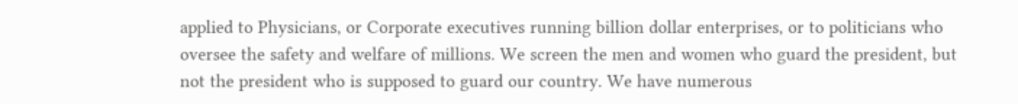applied to Physicians, or Corporate executives running billion dollar enterprises, or to politicians who oversee the safety and welfare of millions. We screen the men and women who guard the president, but not the president who is supposed to guard our country. We have numerous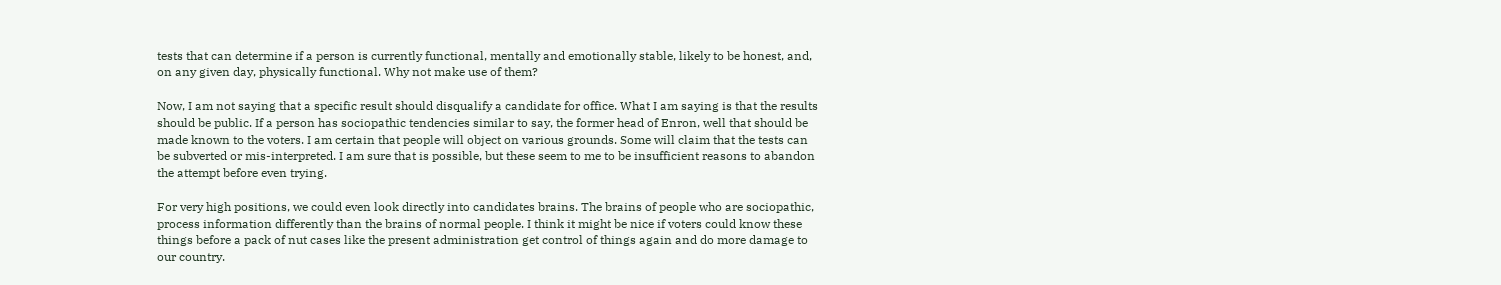tests that can determine if a person is currently functional, mentally and emotionally stable, likely to be honest, and, on any given day, physically functional. Why not make use of them?

Now, I am not saying that a specific result should disqualify a candidate for office. What I am saying is that the results should be public. If a person has sociopathic tendencies similar to say, the former head of Enron, well that should be made known to the voters. I am certain that people will object on various grounds. Some will claim that the tests can be subverted or mis-interpreted. I am sure that is possible, but these seem to me to be insufficient reasons to abandon the attempt before even trying.

For very high positions, we could even look directly into candidates brains. The brains of people who are sociopathic, process information differently than the brains of normal people. I think it might be nice if voters could know these things before a pack of nut cases like the present administration get control of things again and do more damage to our country.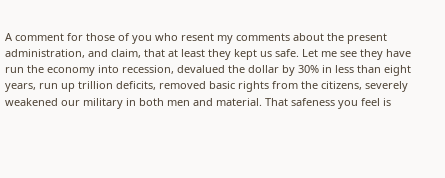A comment for those of you who resent my comments about the present administration, and claim, that at least they kept us safe. Let me see they have run the economy into recession, devalued the dollar by 30% in less than eight years, run up trillion deficits, removed basic rights from the citizens, severely weakened our military in both men and material. That safeness you feel is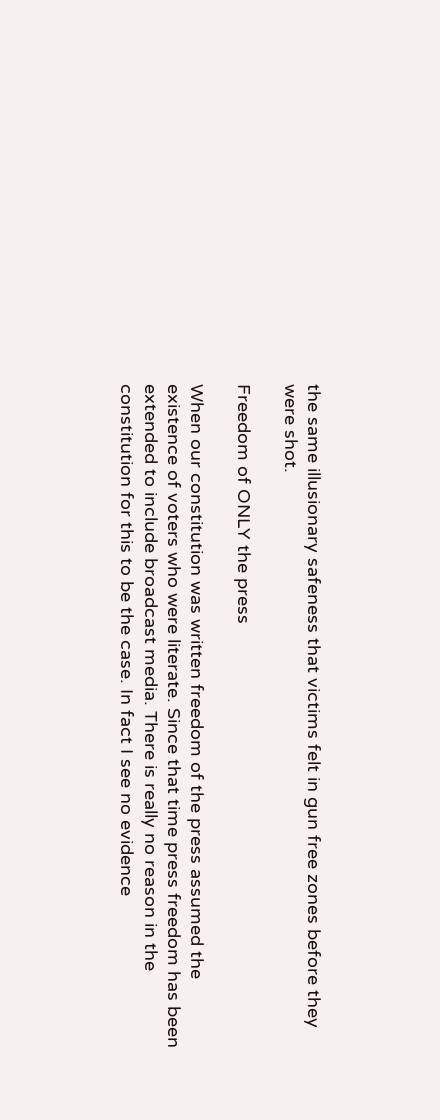the same illusionary safeness that victims felt in gun free zones before they were shot.

Freedom of ONLY the press

When our constitution was written freedom of the press assumed the existence of voters who were literate. Since that time press freedom has been extended to include broadcast media. There is really no reason in the constitution for this to be the case. In fact I see no evidence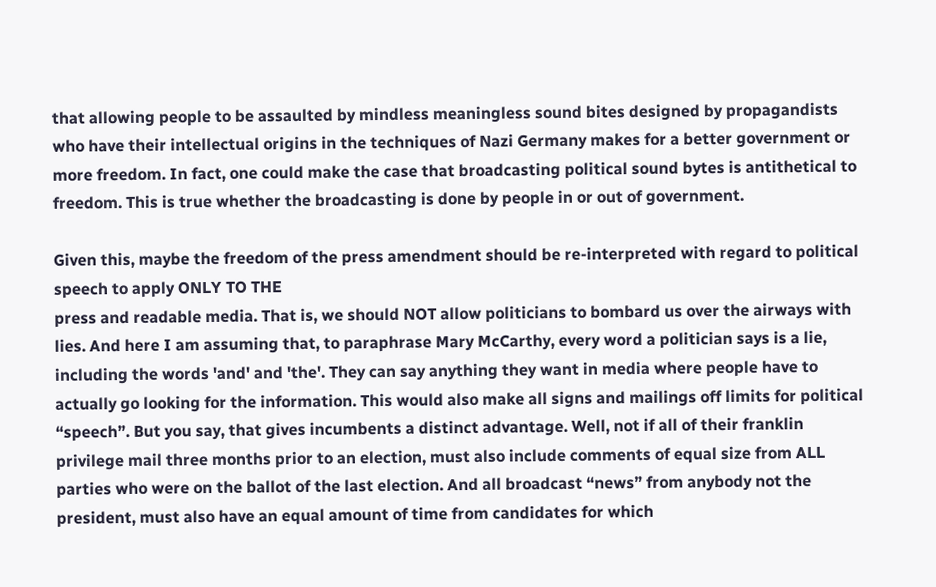that allowing people to be assaulted by mindless meaningless sound bites designed by propagandists who have their intellectual origins in the techniques of Nazi Germany makes for a better government or more freedom. In fact, one could make the case that broadcasting political sound bytes is antithetical to freedom. This is true whether the broadcasting is done by people in or out of government.

Given this, maybe the freedom of the press amendment should be re-interpreted with regard to political speech to apply ONLY TO THE
press and readable media. That is, we should NOT allow politicians to bombard us over the airways with lies. And here I am assuming that, to paraphrase Mary McCarthy, every word a politician says is a lie, including the words 'and' and 'the'. They can say anything they want in media where people have to actually go looking for the information. This would also make all signs and mailings off limits for political “speech”. But you say, that gives incumbents a distinct advantage. Well, not if all of their franklin privilege mail three months prior to an election, must also include comments of equal size from ALL parties who were on the ballot of the last election. And all broadcast “news” from anybody not the president, must also have an equal amount of time from candidates for which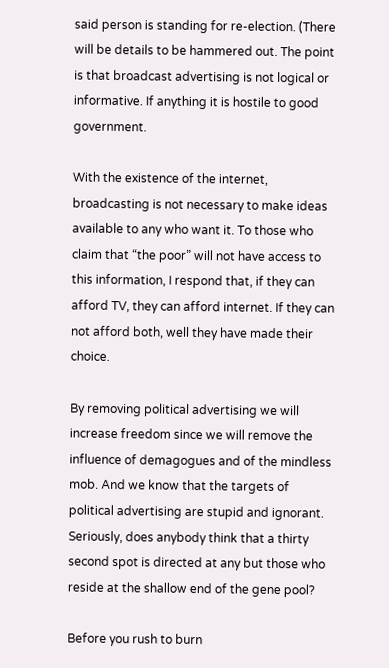said person is standing for re-election. (There will be details to be hammered out. The point is that broadcast advertising is not logical or informative. If anything it is hostile to good government.

With the existence of the internet, broadcasting is not necessary to make ideas available to any who want it. To those who claim that “the poor” will not have access to this information, I respond that, if they can afford TV, they can afford internet. If they can not afford both, well they have made their choice.

By removing political advertising we will increase freedom since we will remove the influence of demagogues and of the mindless mob. And we know that the targets of political advertising are stupid and ignorant. Seriously, does anybody think that a thirty second spot is directed at any but those who reside at the shallow end of the gene pool?

Before you rush to burn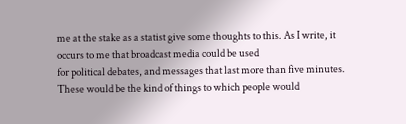me at the stake as a statist give some thoughts to this. As I write, it occurs to me that broadcast media could be used
for political debates, and messages that last more than five minutes. These would be the kind of things to which people would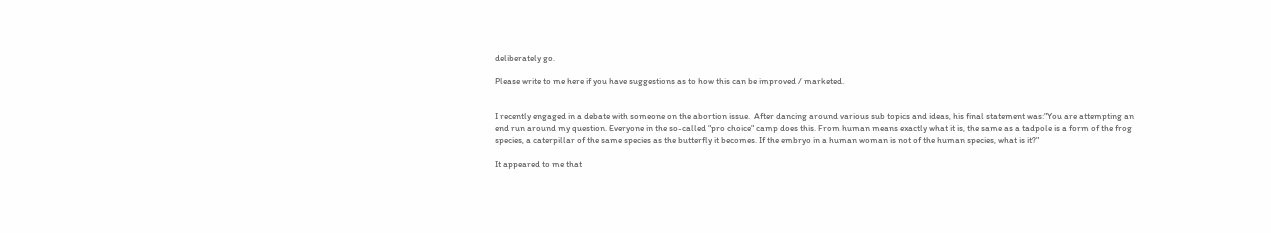deliberately go.

Please write to me here if you have suggestions as to how this can be improved / marketed.


I recently engaged in a debate with someone on the abortion issue.  After dancing around various sub topics and ideas, his final statement was:"You are attempting an end run around my question. Everyone in the so-called "pro choice" camp does this. From human means exactly what it is, the same as a tadpole is a form of the frog species, a caterpillar of the same species as the butterfly it becomes. If the embryo in a human woman is not of the human species, what is it?"

It appeared to me that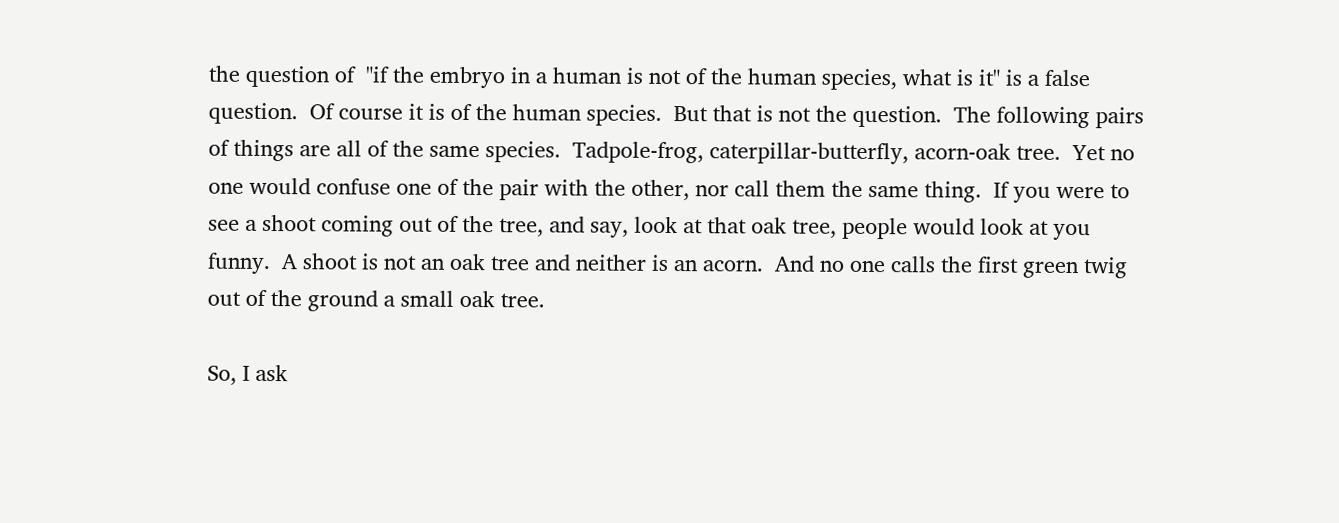the question of  "if the embryo in a human is not of the human species, what is it" is a false question.  Of course it is of the human species.  But that is not the question.  The following pairs of things are all of the same species.  Tadpole-frog, caterpillar-butterfly, acorn-oak tree.  Yet no one would confuse one of the pair with the other, nor call them the same thing.  If you were to see a shoot coming out of the tree, and say, look at that oak tree, people would look at you funny.  A shoot is not an oak tree and neither is an acorn.  And no one calls the first green twig out of the ground a small oak tree.

So, I ask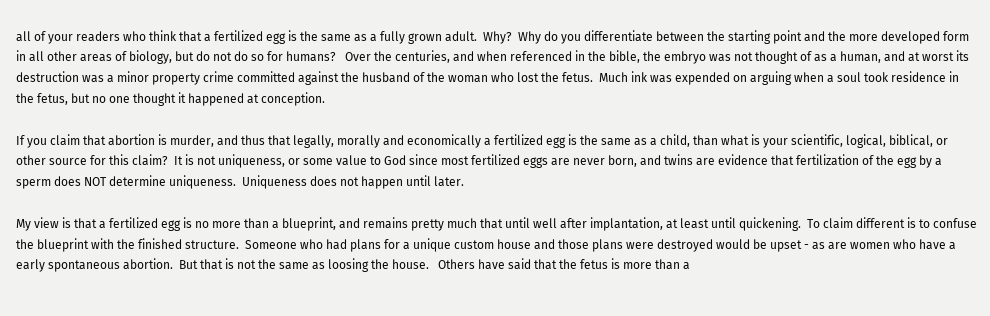all of your readers who think that a fertilized egg is the same as a fully grown adult.  Why?  Why do you differentiate between the starting point and the more developed form in all other areas of biology, but do not do so for humans?   Over the centuries, and when referenced in the bible, the embryo was not thought of as a human, and at worst its destruction was a minor property crime committed against the husband of the woman who lost the fetus.  Much ink was expended on arguing when a soul took residence in the fetus, but no one thought it happened at conception.

If you claim that abortion is murder, and thus that legally, morally and economically a fertilized egg is the same as a child, than what is your scientific, logical, biblical, or other source for this claim?  It is not uniqueness, or some value to God since most fertilized eggs are never born, and twins are evidence that fertilization of the egg by a sperm does NOT determine uniqueness.  Uniqueness does not happen until later.

My view is that a fertilized egg is no more than a blueprint, and remains pretty much that until well after implantation, at least until quickening.  To claim different is to confuse the blueprint with the finished structure.  Someone who had plans for a unique custom house and those plans were destroyed would be upset - as are women who have a early spontaneous abortion.  But that is not the same as loosing the house.   Others have said that the fetus is more than a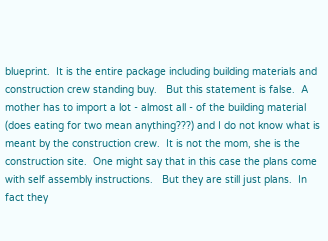blueprint.  It is the entire package including building materials and construction crew standing buy.   But this statement is false.  A mother has to import a lot - almost all - of the building material (does eating for two mean anything???) and I do not know what is meant by the construction crew.  It is not the mom, she is the construction site.  One might say that in this case the plans come with self assembly instructions.   But they are still just plans.  In fact they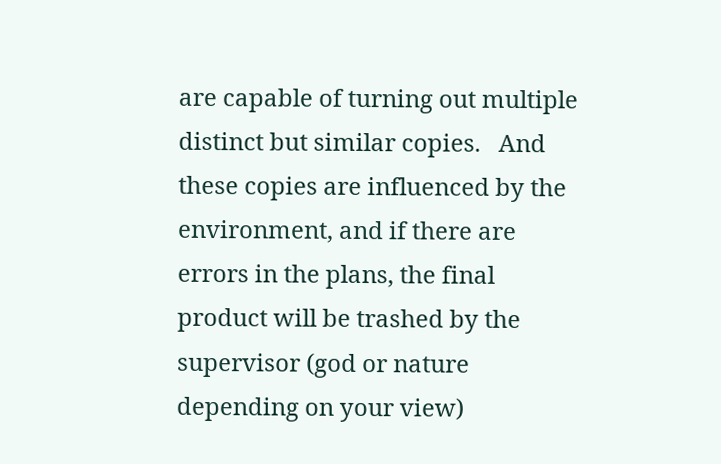are capable of turning out multiple distinct but similar copies.   And these copies are influenced by the environment, and if there are errors in the plans, the final product will be trashed by the supervisor (god or nature depending on your view)